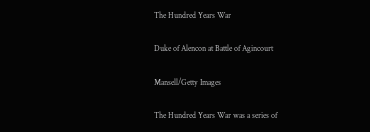The Hundred Years War

Duke of Alencon at Battle of Agincourt

Mansell/Getty Images

The Hundred Years War was a series of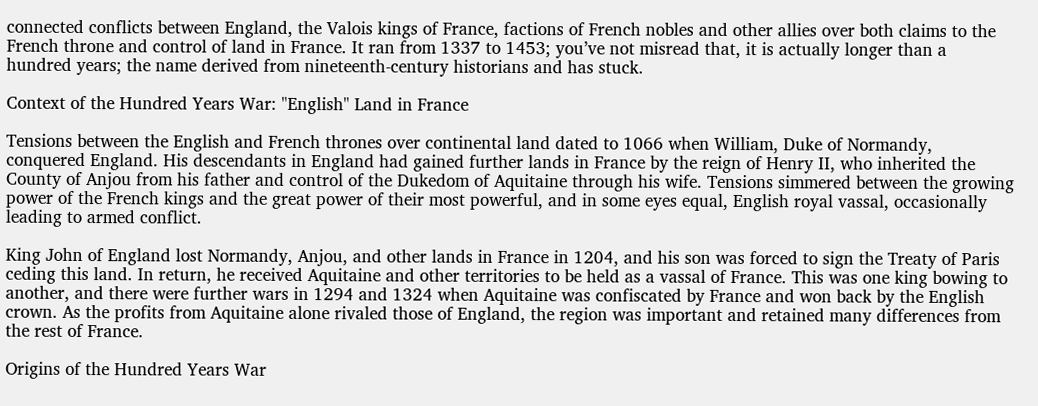connected conflicts between England, the Valois kings of France, factions of French nobles and other allies over both claims to the French throne and control of land in France. It ran from 1337 to 1453; you’ve not misread that, it is actually longer than a hundred years; the name derived from nineteenth-century historians and has stuck.

Context of the Hundred Years War: "English" Land in France

Tensions between the English and French thrones over continental land dated to 1066 when William, Duke of Normandy, conquered England. His descendants in England had gained further lands in France by the reign of Henry II, who inherited the County of Anjou from his father and control of the Dukedom of Aquitaine through his wife. Tensions simmered between the growing power of the French kings and the great power of their most powerful, and in some eyes equal, English royal vassal, occasionally leading to armed conflict.

King John of England lost Normandy, Anjou, and other lands in France in 1204, and his son was forced to sign the Treaty of Paris ceding this land. In return, he received Aquitaine and other territories to be held as a vassal of France. This was one king bowing to another, and there were further wars in 1294 and 1324 when Aquitaine was confiscated by France and won back by the English crown. As the profits from Aquitaine alone rivaled those of England, the region was important and retained many differences from the rest of France.

Origins of the Hundred Years War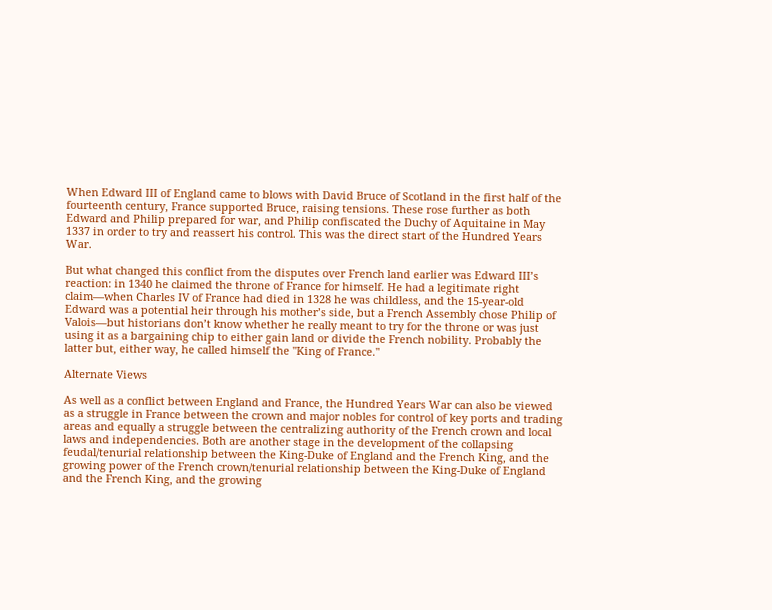When Edward III of England came to blows with David Bruce of Scotland in the first half of the fourteenth century, France supported Bruce, raising tensions. These rose further as both Edward and Philip prepared for war, and Philip confiscated the Duchy of Aquitaine in May 1337 in order to try and reassert his control. This was the direct start of the Hundred Years War.

But what changed this conflict from the disputes over French land earlier was Edward III’s reaction: in 1340 he claimed the throne of France for himself. He had a legitimate right claim—when Charles IV of France had died in 1328 he was childless, and the 15-year-old Edward was a potential heir through his mother’s side, but a French Assembly chose Philip of Valois—but historians don’t know whether he really meant to try for the throne or was just using it as a bargaining chip to either gain land or divide the French nobility. Probably the latter but, either way, he called himself the "King of France."

Alternate Views

As well as a conflict between England and France, the Hundred Years War can also be viewed as a struggle in France between the crown and major nobles for control of key ports and trading areas and equally a struggle between the centralizing authority of the French crown and local laws and independencies. Both are another stage in the development of the collapsing feudal/tenurial relationship between the King-Duke of England and the French King, and the growing power of the French crown/tenurial relationship between the King-Duke of England and the French King, and the growing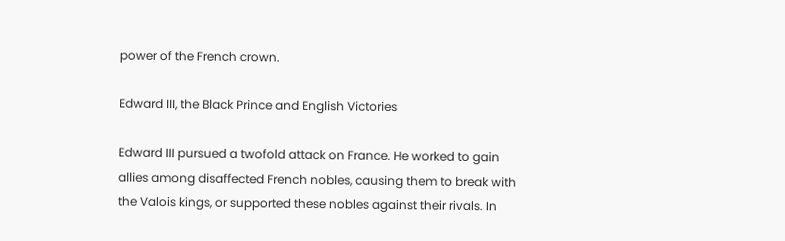power of the French crown.

Edward III, the Black Prince and English Victories

Edward III pursued a twofold attack on France. He worked to gain allies among disaffected French nobles, causing them to break with the Valois kings, or supported these nobles against their rivals. In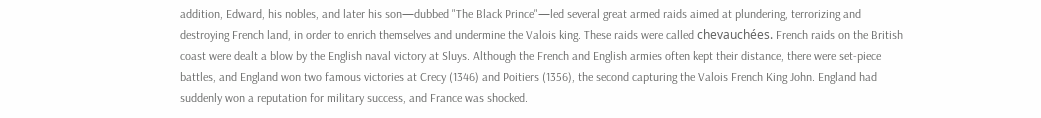addition, Edward, his nobles, and later his son—dubbed "The Black Prince"—led several great armed raids aimed at plundering, terrorizing and destroying French land, in order to enrich themselves and undermine the Valois king. These raids were called chevauchées. French raids on the British coast were dealt a blow by the English naval victory at Sluys. Although the French and English armies often kept their distance, there were set-piece battles, and England won two famous victories at Crecy (1346) and Poitiers (1356), the second capturing the Valois French King John. England had suddenly won a reputation for military success, and France was shocked.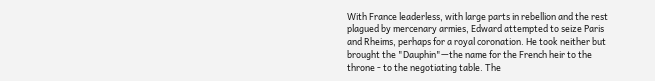With France leaderless, with large parts in rebellion and the rest plagued by mercenary armies, Edward attempted to seize Paris and Rheims, perhaps for a royal coronation. He took neither but brought the "Dauphin"—the name for the French heir to the throne - to the negotiating table. The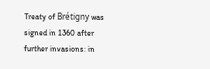Treaty of Brétigny was signed in 1360 after further invasions: in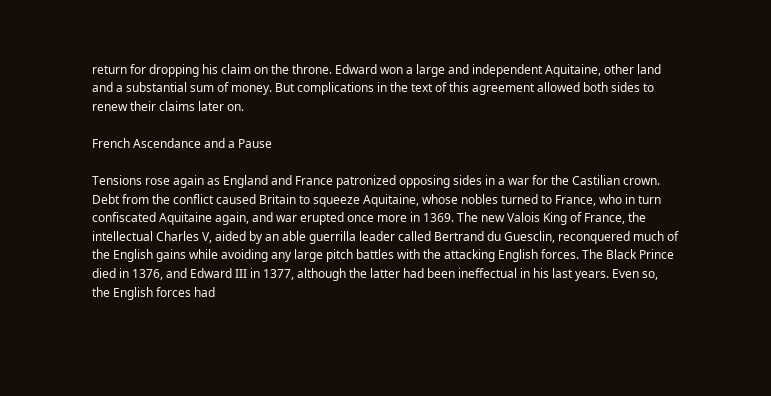return for dropping his claim on the throne. Edward won a large and independent Aquitaine, other land and a substantial sum of money. But complications in the text of this agreement allowed both sides to renew their claims later on.

French Ascendance and a Pause

Tensions rose again as England and France patronized opposing sides in a war for the Castilian crown. Debt from the conflict caused Britain to squeeze Aquitaine, whose nobles turned to France, who in turn confiscated Aquitaine again, and war erupted once more in 1369. The new Valois King of France, the intellectual Charles V, aided by an able guerrilla leader called Bertrand du Guesclin, reconquered much of the English gains while avoiding any large pitch battles with the attacking English forces. The Black Prince died in 1376, and Edward III in 1377, although the latter had been ineffectual in his last years. Even so, the English forces had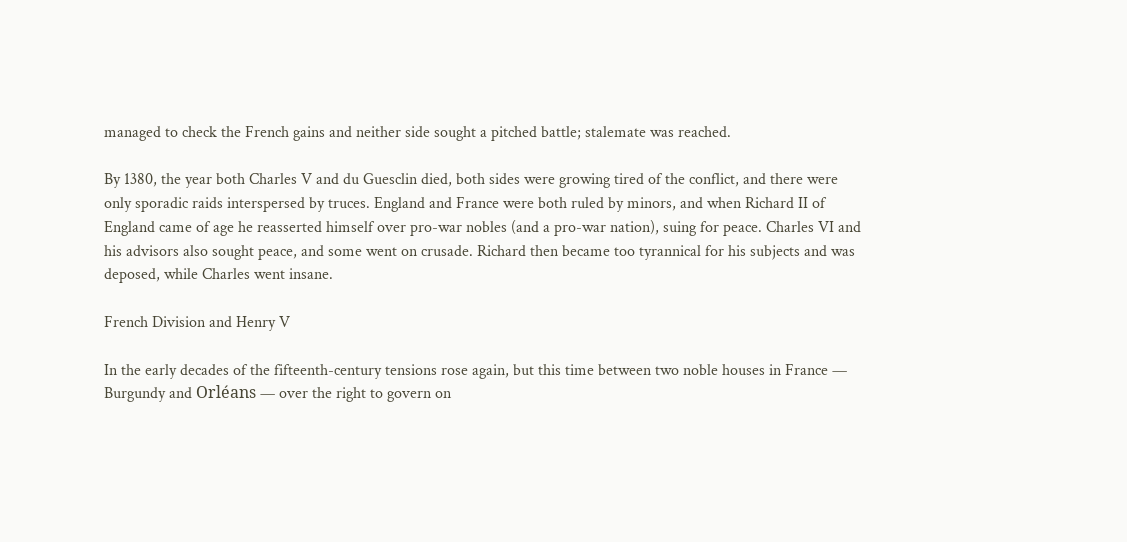managed to check the French gains and neither side sought a pitched battle; stalemate was reached.

By 1380, the year both Charles V and du Guesclin died, both sides were growing tired of the conflict, and there were only sporadic raids interspersed by truces. England and France were both ruled by minors, and when Richard II of England came of age he reasserted himself over pro-war nobles (and a pro-war nation), suing for peace. Charles VI and his advisors also sought peace, and some went on crusade. Richard then became too tyrannical for his subjects and was deposed, while Charles went insane.

French Division and Henry V

In the early decades of the fifteenth-century tensions rose again, but this time between two noble houses in France — Burgundy and Orléans — over the right to govern on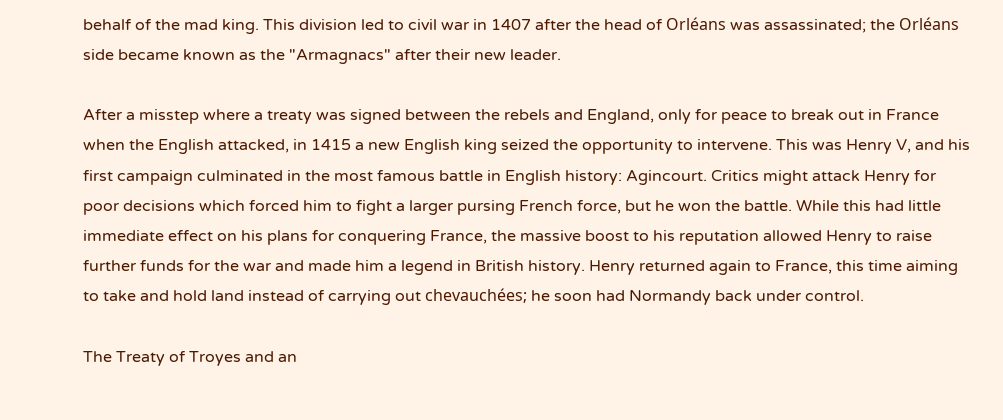behalf of the mad king. This division led to civil war in 1407 after the head of Orléans was assassinated; the Orléans side became known as the "Armagnacs" after their new leader.

After a misstep where a treaty was signed between the rebels and England, only for peace to break out in France when the English attacked, in 1415 a new English king seized the opportunity to intervene. This was Henry V, and his first campaign culminated in the most famous battle in English history: Agincourt. Critics might attack Henry for poor decisions which forced him to fight a larger pursing French force, but he won the battle. While this had little immediate effect on his plans for conquering France, the massive boost to his reputation allowed Henry to raise further funds for the war and made him a legend in British history. Henry returned again to France, this time aiming to take and hold land instead of carrying out chevauchées; he soon had Normandy back under control.

The Treaty of Troyes and an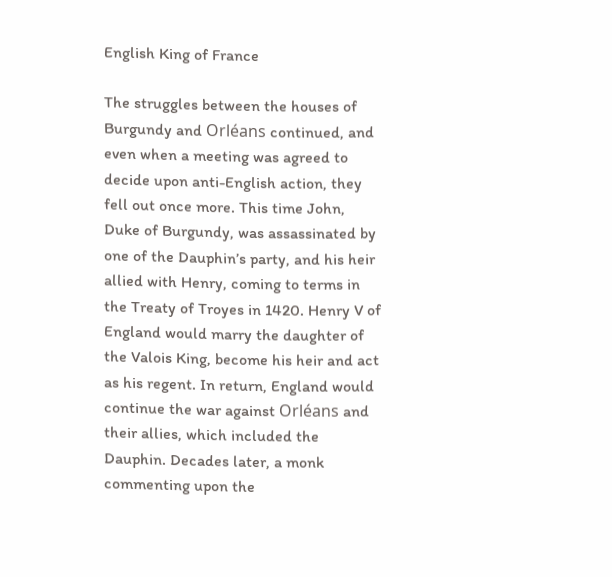English King of France

The struggles between the houses of Burgundy and Orléans continued, and even when a meeting was agreed to decide upon anti-English action, they fell out once more. This time John, Duke of Burgundy, was assassinated by one of the Dauphin’s party, and his heir allied with Henry, coming to terms in the Treaty of Troyes in 1420. Henry V of England would marry the daughter of the Valois King, become his heir and act as his regent. In return, England would continue the war against Orléans and their allies, which included the Dauphin. Decades later, a monk commenting upon the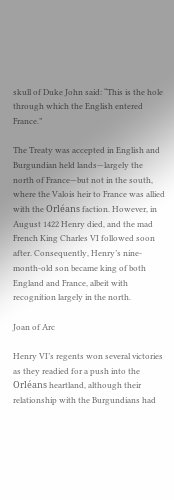skull of Duke John said: “This is the hole through which the English entered France.”

The Treaty was accepted in English and Burgundian held lands—largely the north of France—but not in the south, where the Valois heir to France was allied with the Orléans faction. However, in August 1422 Henry died, and the mad French King Charles VI followed soon after. Consequently, Henry’s nine-month-old son became king of both England and France, albeit with recognition largely in the north.

Joan of Arc

Henry VI’s regents won several victories as they readied for a push into the Orléans heartland, although their relationship with the Burgundians had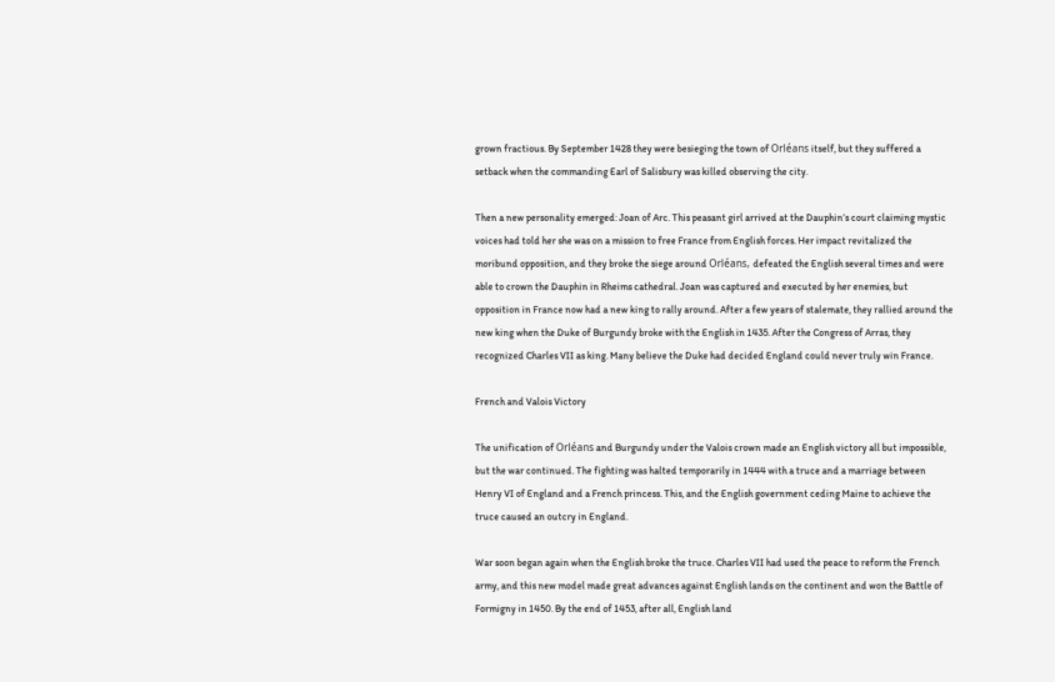grown fractious. By September 1428 they were besieging the town of Orléans itself, but they suffered a setback when the commanding Earl of Salisbury was killed observing the city.

Then a new personality emerged: Joan of Arc. This peasant girl arrived at the Dauphin’s court claiming mystic voices had told her she was on a mission to free France from English forces. Her impact revitalized the moribund opposition, and they broke the siege around Orléans, defeated the English several times and were able to crown the Dauphin in Rheims cathedral. Joan was captured and executed by her enemies, but opposition in France now had a new king to rally around. After a few years of stalemate, they rallied around the new king when the Duke of Burgundy broke with the English in 1435. After the Congress of Arras, they recognized Charles VII as king. Many believe the Duke had decided England could never truly win France.

French and Valois Victory

The unification of Orléans and Burgundy under the Valois crown made an English victory all but impossible, but the war continued. The fighting was halted temporarily in 1444 with a truce and a marriage between Henry VI of England and a French princess. This, and the English government ceding Maine to achieve the truce caused an outcry in England.

War soon began again when the English broke the truce. Charles VII had used the peace to reform the French army, and this new model made great advances against English lands on the continent and won the Battle of Formigny in 1450. By the end of 1453, after all, English land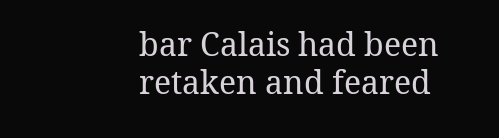bar Calais had been retaken and feared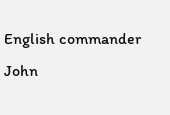English commander John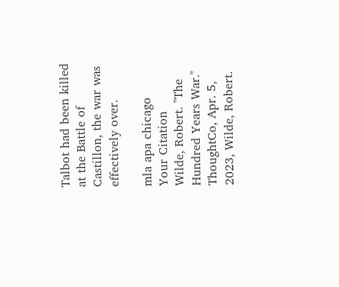Talbot had been killed at the Battle of Castillon, the war was effectively over.

mla apa chicago
Your Citation
Wilde, Robert. "The Hundred Years War." ThoughtCo, Apr. 5, 2023, Wilde, Robert.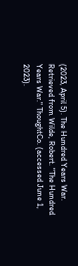(2023, April 5). The Hundred Years War. Retrieved from Wilde, Robert. "The Hundred Years War." ThoughtCo. (accessed June 1, 2023).